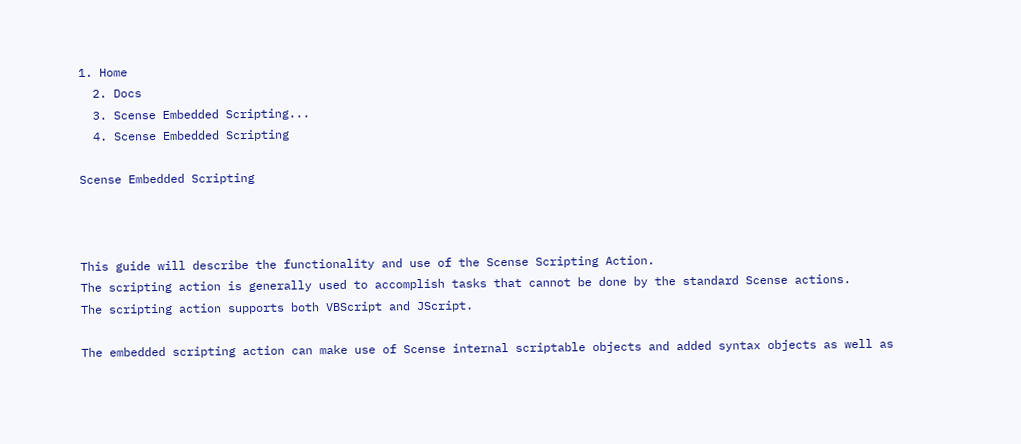1. Home
  2. Docs
  3. Scense Embedded Scripting...
  4. Scense Embedded Scripting

Scense Embedded Scripting



This guide will describe the functionality and use of the Scense Scripting Action.
The scripting action is generally used to accomplish tasks that cannot be done by the standard Scense actions.
The scripting action supports both VBScript and JScript.

The embedded scripting action can make use of Scense internal scriptable objects and added syntax objects as well as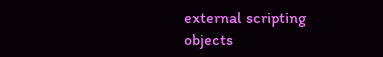external scripting objects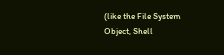(like the File System Object, Shell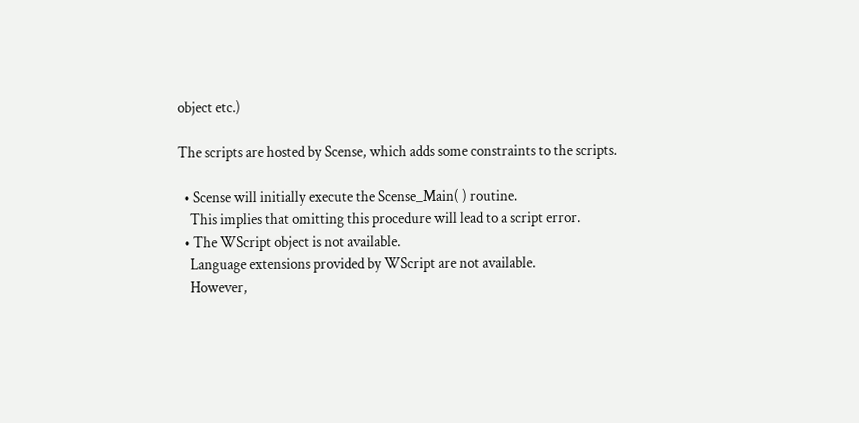object etc.)

The scripts are hosted by Scense, which adds some constraints to the scripts.

  • Scense will initially execute the Scense_Main( ) routine.
    This implies that omitting this procedure will lead to a script error.
  • The WScript object is not available.
    Language extensions provided by WScript are not available.
    However,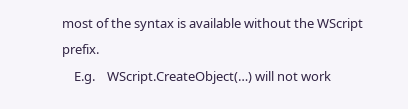most of the syntax is available without the WScript prefix.
    E.g.    WScript.CreateObject(…) will not work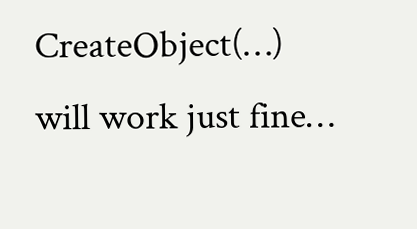CreateObject(…)               will work just fine…